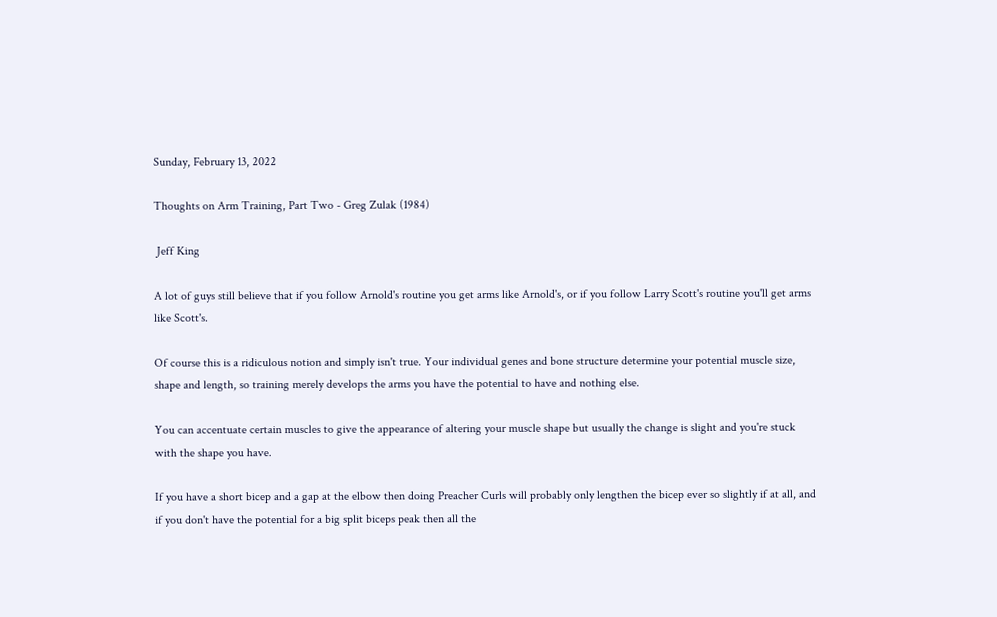Sunday, February 13, 2022

Thoughts on Arm Training, Part Two - Greg Zulak (1984)

 Jeff King

A lot of guys still believe that if you follow Arnold's routine you get arms like Arnold's, or if you follow Larry Scott's routine you'll get arms like Scott's.

Of course this is a ridiculous notion and simply isn't true. Your individual genes and bone structure determine your potential muscle size, shape and length, so training merely develops the arms you have the potential to have and nothing else.

You can accentuate certain muscles to give the appearance of altering your muscle shape but usually the change is slight and you're stuck with the shape you have.

If you have a short bicep and a gap at the elbow then doing Preacher Curls will probably only lengthen the bicep ever so slightly if at all, and if you don't have the potential for a big split biceps peak then all the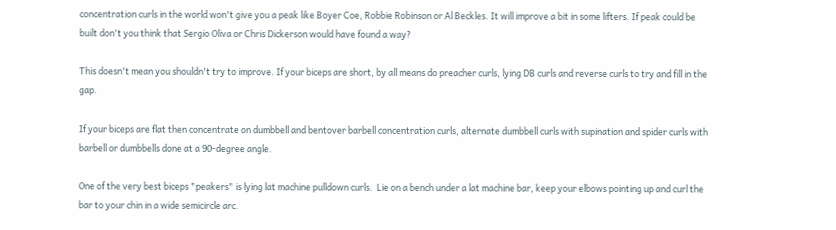concentration curls in the world won't give you a peak like Boyer Coe, Robbie Robinson or Al Beckles. It will improve a bit in some lifters. If peak could be built don't you think that Sergio Oliva or Chris Dickerson would have found a way?

This doesn't mean you shouldn't try to improve. If your biceps are short, by all means do preacher curls, lying DB curls and reverse curls to try and fill in the gap.

If your biceps are flat then concentrate on dumbbell and bentover barbell concentration curls, alternate dumbbell curls with supination and spider curls with barbell or dumbbells done at a 90-degree angle.

One of the very best biceps "peakers" is lying lat machine pulldown curls.  Lie on a bench under a lat machine bar, keep your elbows pointing up and curl the bar to your chin in a wide semicircle arc.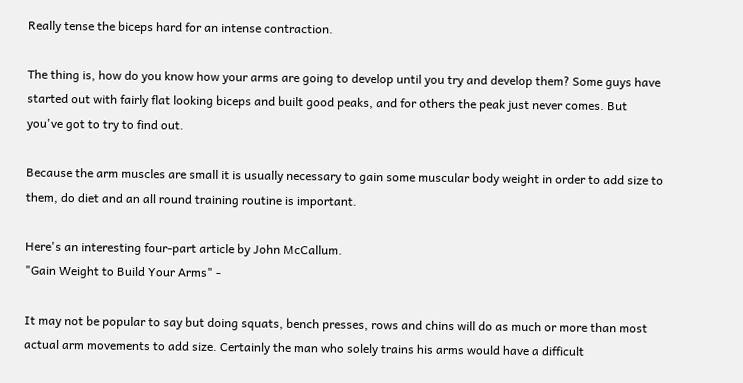Really tense the biceps hard for an intense contraction.

The thing is, how do you know how your arms are going to develop until you try and develop them? Some guys have started out with fairly flat looking biceps and built good peaks, and for others the peak just never comes. But you've got to try to find out.

Because the arm muscles are small it is usually necessary to gain some muscular body weight in order to add size to them, do diet and an all round training routine is important.

Here's an interesting four-part article by John McCallum.
"Gain Weight to Build Your Arms" -

It may not be popular to say but doing squats, bench presses, rows and chins will do as much or more than most actual arm movements to add size. Certainly the man who solely trains his arms would have a difficult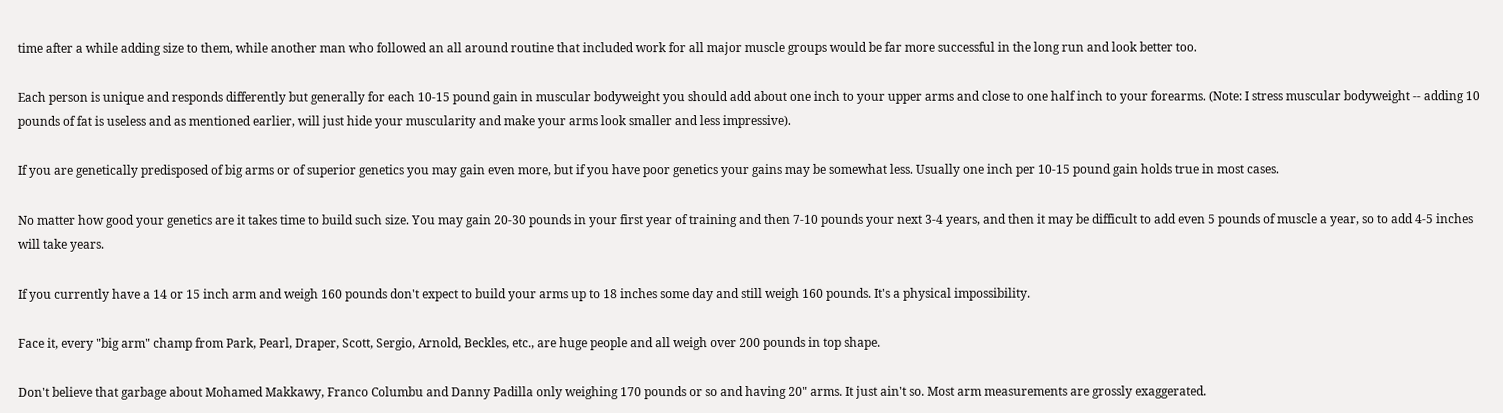time after a while adding size to them, while another man who followed an all around routine that included work for all major muscle groups would be far more successful in the long run and look better too.

Each person is unique and responds differently but generally for each 10-15 pound gain in muscular bodyweight you should add about one inch to your upper arms and close to one half inch to your forearms. (Note: I stress muscular bodyweight -- adding 10 pounds of fat is useless and as mentioned earlier, will just hide your muscularity and make your arms look smaller and less impressive).

If you are genetically predisposed of big arms or of superior genetics you may gain even more, but if you have poor genetics your gains may be somewhat less. Usually one inch per 10-15 pound gain holds true in most cases.

No matter how good your genetics are it takes time to build such size. You may gain 20-30 pounds in your first year of training and then 7-10 pounds your next 3-4 years, and then it may be difficult to add even 5 pounds of muscle a year, so to add 4-5 inches will take years.

If you currently have a 14 or 15 inch arm and weigh 160 pounds don't expect to build your arms up to 18 inches some day and still weigh 160 pounds. It's a physical impossibility.

Face it, every "big arm" champ from Park, Pearl, Draper, Scott, Sergio, Arnold, Beckles, etc., are huge people and all weigh over 200 pounds in top shape.

Don't believe that garbage about Mohamed Makkawy, Franco Columbu and Danny Padilla only weighing 170 pounds or so and having 20" arms. It just ain't so. Most arm measurements are grossly exaggerated.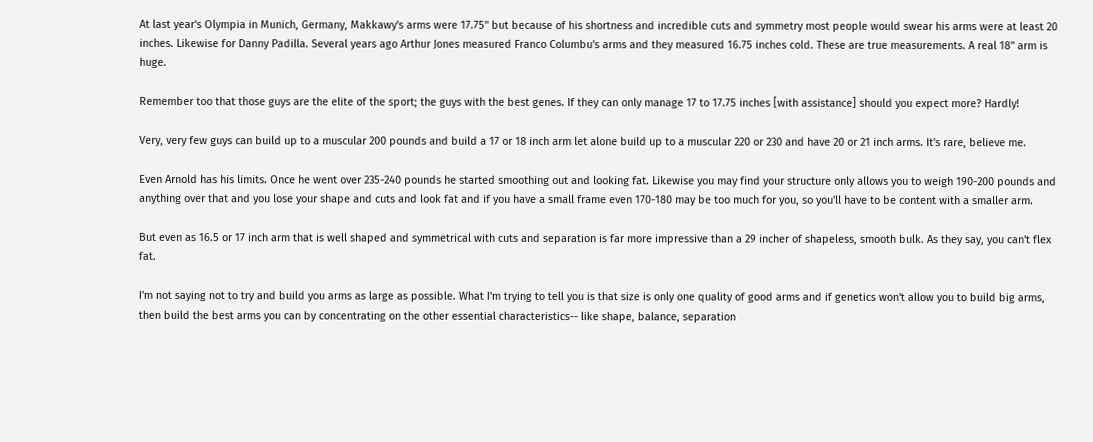At last year's Olympia in Munich, Germany, Makkawy's arms were 17.75" but because of his shortness and incredible cuts and symmetry most people would swear his arms were at least 20 inches. Likewise for Danny Padilla. Several years ago Arthur Jones measured Franco Columbu's arms and they measured 16.75 inches cold. These are true measurements. A real 18" arm is huge.

Remember too that those guys are the elite of the sport; the guys with the best genes. If they can only manage 17 to 17.75 inches [with assistance] should you expect more? Hardly!

Very, very few guys can build up to a muscular 200 pounds and build a 17 or 18 inch arm let alone build up to a muscular 220 or 230 and have 20 or 21 inch arms. It's rare, believe me.

Even Arnold has his limits. Once he went over 235-240 pounds he started smoothing out and looking fat. Likewise you may find your structure only allows you to weigh 190-200 pounds and anything over that and you lose your shape and cuts and look fat and if you have a small frame even 170-180 may be too much for you, so you'll have to be content with a smaller arm.

But even as 16.5 or 17 inch arm that is well shaped and symmetrical with cuts and separation is far more impressive than a 29 incher of shapeless, smooth bulk. As they say, you can't flex fat.

I'm not saying not to try and build you arms as large as possible. What I'm trying to tell you is that size is only one quality of good arms and if genetics won't allow you to build big arms, then build the best arms you can by concentrating on the other essential characteristics-- like shape, balance, separation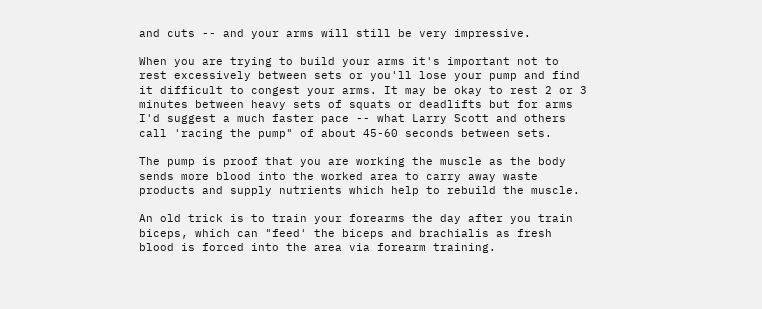and cuts -- and your arms will still be very impressive.

When you are trying to build your arms it's important not to rest excessively between sets or you'll lose your pump and find it difficult to congest your arms. It may be okay to rest 2 or 3 minutes between heavy sets of squats or deadlifts but for arms I'd suggest a much faster pace -- what Larry Scott and others call 'racing the pump" of about 45-60 seconds between sets.

The pump is proof that you are working the muscle as the body sends more blood into the worked area to carry away waste products and supply nutrients which help to rebuild the muscle.

An old trick is to train your forearms the day after you train biceps, which can "feed' the biceps and brachialis as fresh blood is forced into the area via forearm training.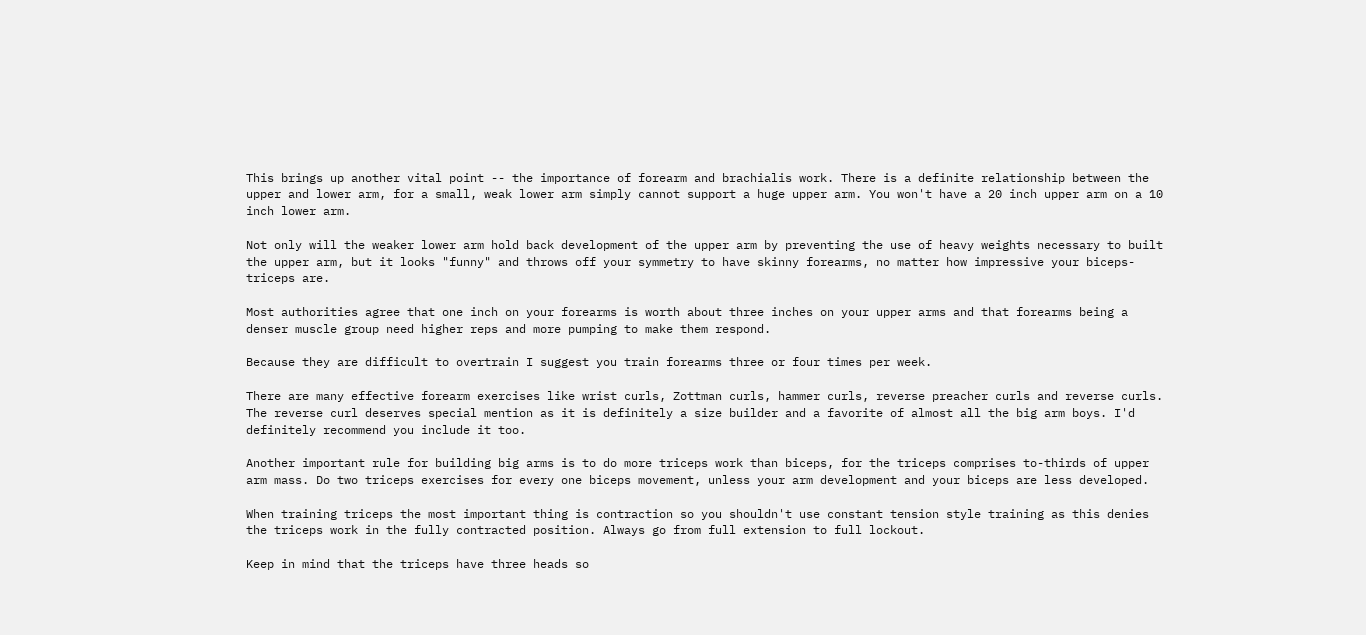This brings up another vital point -- the importance of forearm and brachialis work. There is a definite relationship between the upper and lower arm, for a small, weak lower arm simply cannot support a huge upper arm. You won't have a 20 inch upper arm on a 10 inch lower arm.

Not only will the weaker lower arm hold back development of the upper arm by preventing the use of heavy weights necessary to built the upper arm, but it looks "funny" and throws off your symmetry to have skinny forearms, no matter how impressive your biceps-triceps are.

Most authorities agree that one inch on your forearms is worth about three inches on your upper arms and that forearms being a denser muscle group need higher reps and more pumping to make them respond.

Because they are difficult to overtrain I suggest you train forearms three or four times per week.

There are many effective forearm exercises like wrist curls, Zottman curls, hammer curls, reverse preacher curls and reverse curls. The reverse curl deserves special mention as it is definitely a size builder and a favorite of almost all the big arm boys. I'd definitely recommend you include it too.

Another important rule for building big arms is to do more triceps work than biceps, for the triceps comprises to-thirds of upper arm mass. Do two triceps exercises for every one biceps movement, unless your arm development and your biceps are less developed.

When training triceps the most important thing is contraction so you shouldn't use constant tension style training as this denies the triceps work in the fully contracted position. Always go from full extension to full lockout.

Keep in mind that the triceps have three heads so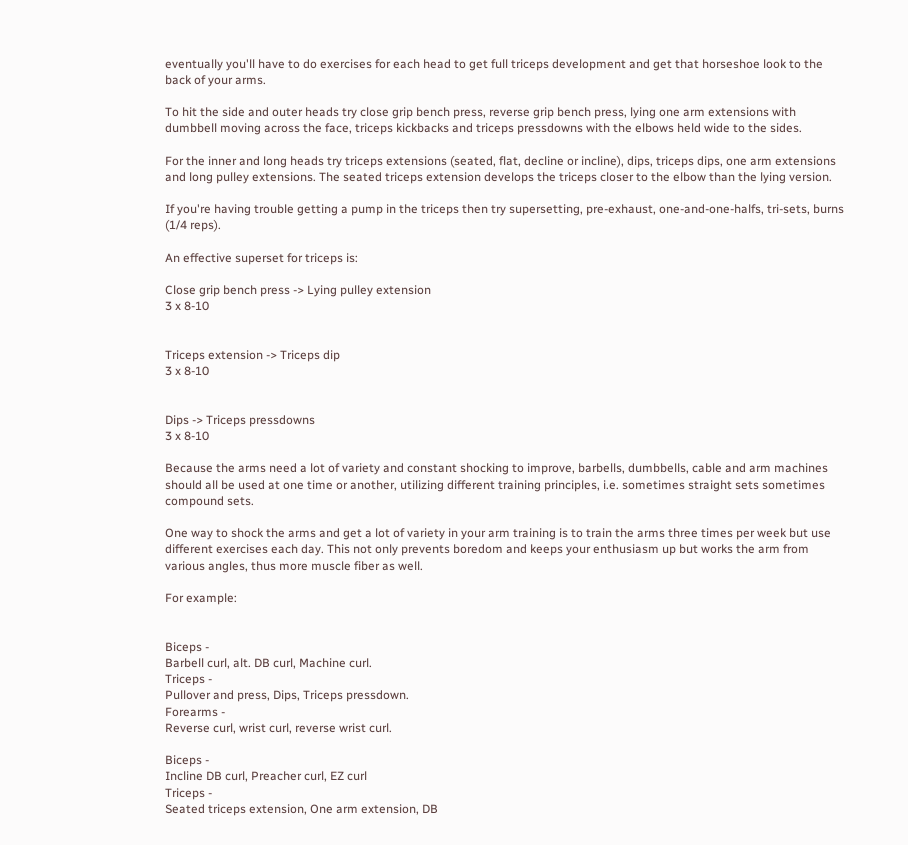eventually you'll have to do exercises for each head to get full triceps development and get that horseshoe look to the back of your arms.

To hit the side and outer heads try close grip bench press, reverse grip bench press, lying one arm extensions with dumbbell moving across the face, triceps kickbacks and triceps pressdowns with the elbows held wide to the sides.

For the inner and long heads try triceps extensions (seated, flat, decline or incline), dips, triceps dips, one arm extensions and long pulley extensions. The seated triceps extension develops the triceps closer to the elbow than the lying version.

If you're having trouble getting a pump in the triceps then try supersetting, pre-exhaust, one-and-one-halfs, tri-sets, burns (1/4 reps).

An effective superset for triceps is:

Close grip bench press -> Lying pulley extension
3 x 8-10


Triceps extension -> Triceps dip
3 x 8-10


Dips -> Triceps pressdowns
3 x 8-10

Because the arms need a lot of variety and constant shocking to improve, barbells, dumbbells, cable and arm machines should all be used at one time or another, utilizing different training principles, i.e. sometimes straight sets sometimes compound sets.

One way to shock the arms and get a lot of variety in your arm training is to train the arms three times per week but use different exercises each day. This not only prevents boredom and keeps your enthusiasm up but works the arm from various angles, thus more muscle fiber as well.

For example:


Biceps -
Barbell curl, alt. DB curl, Machine curl.
Triceps -
Pullover and press, Dips, Triceps pressdown.
Forearms -
Reverse curl, wrist curl, reverse wrist curl.

Biceps -
Incline DB curl, Preacher curl, EZ curl
Triceps -
Seated triceps extension, One arm extension, DB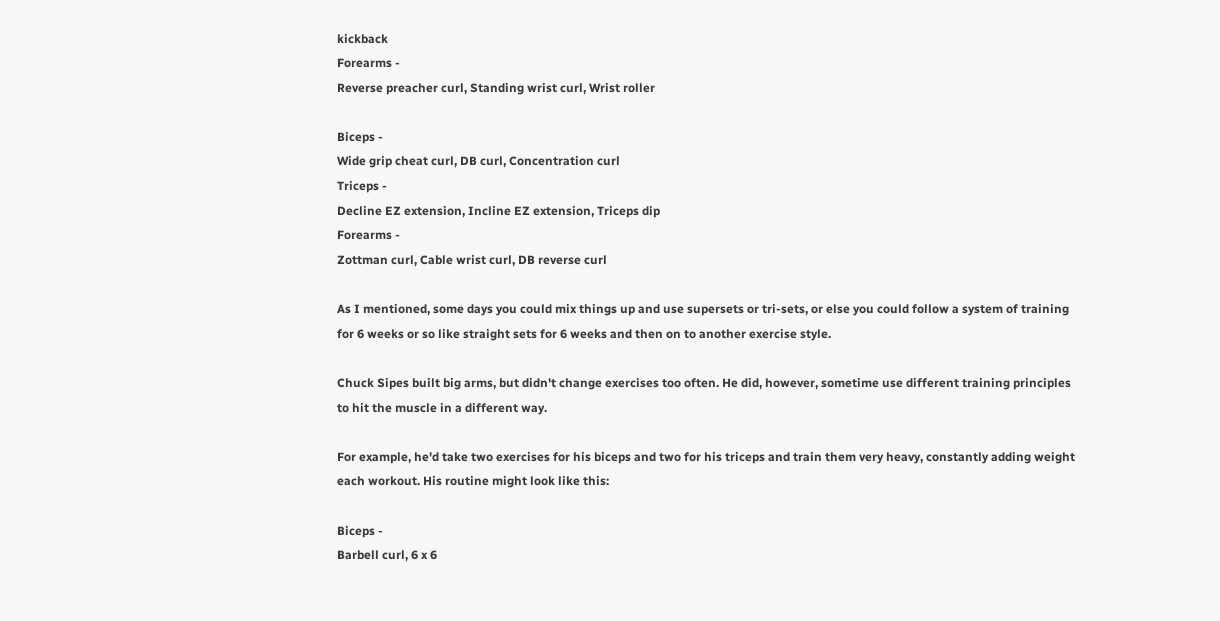kickback
Forearms -
Reverse preacher curl, Standing wrist curl, Wrist roller

Biceps -
Wide grip cheat curl, DB curl, Concentration curl
Triceps -
Decline EZ extension, Incline EZ extension, Triceps dip
Forearms -
Zottman curl, Cable wrist curl, DB reverse curl

As I mentioned, some days you could mix things up and use supersets or tri-sets, or else you could follow a system of training for 6 weeks or so like straight sets for 6 weeks and then on to another exercise style.

Chuck Sipes built big arms, but didn't change exercises too often. He did, however, sometime use different training principles to hit the muscle in a different way.

For example, he'd take two exercises for his biceps and two for his triceps and train them very heavy, constantly adding weight each workout. His routine might look like this:

Biceps -
Barbell curl, 6 x 6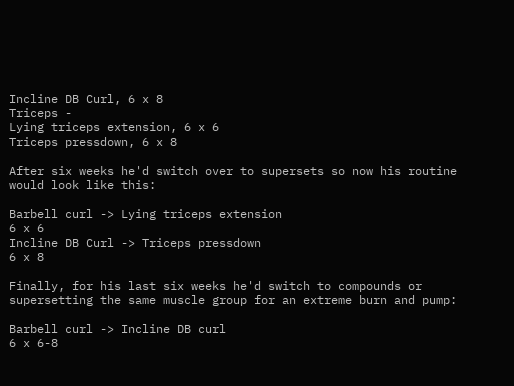Incline DB Curl, 6 x 8
Triceps -
Lying triceps extension, 6 x 6
Triceps pressdown, 6 x 8

After six weeks he'd switch over to supersets so now his routine would look like this:

Barbell curl -> Lying triceps extension
6 x 6
Incline DB Curl -> Triceps pressdown
6 x 8

Finally, for his last six weeks he'd switch to compounds or supersetting the same muscle group for an extreme burn and pump:

Barbell curl -> Incline DB curl
6 x 6-8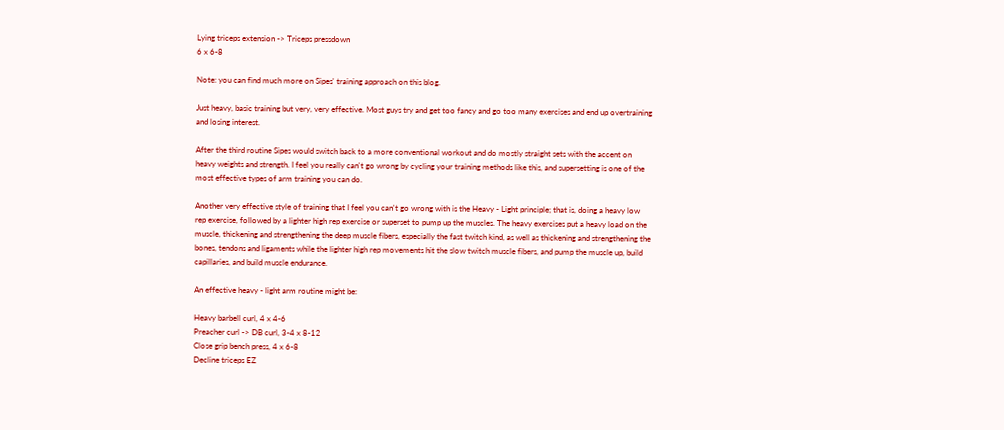Lying triceps extension -> Triceps pressdown
6 x 6-8

Note: you can find much more on Sipes' training approach on this blog.

Just heavy, basic training but very, very effective. Most guys try and get too fancy and go too many exercises and end up overtraining and losing interest.

After the third routine Sipes would switch back to a more conventional workout and do mostly straight sets with the accent on heavy weights and strength. I feel you really can't go wrong by cycling your training methods like this, and supersetting is one of the most effective types of arm training you can do.

Another very effective style of training that I feel you can't go wrong with is the Heavy - Light principle; that is, doing a heavy low rep exercise, followed by a lighter high rep exercise or superset to pump up the muscles. The heavy exercises put a heavy load on the muscle, thickening and strengthening the deep muscle fibers, especially the fast twitch kind, as well as thickening and strengthening the bones, tendons and ligaments while the lighter high rep movements hit the slow twitch muscle fibers, and pump the muscle up, build capillaries, and build muscle endurance.

An effective heavy - light arm routine might be:

Heavy barbell curl, 4 x 4-6
Preacher curl -> DB curl, 3-4 x 8-12
Close grip bench press, 4 x 6-8
Decline triceps EZ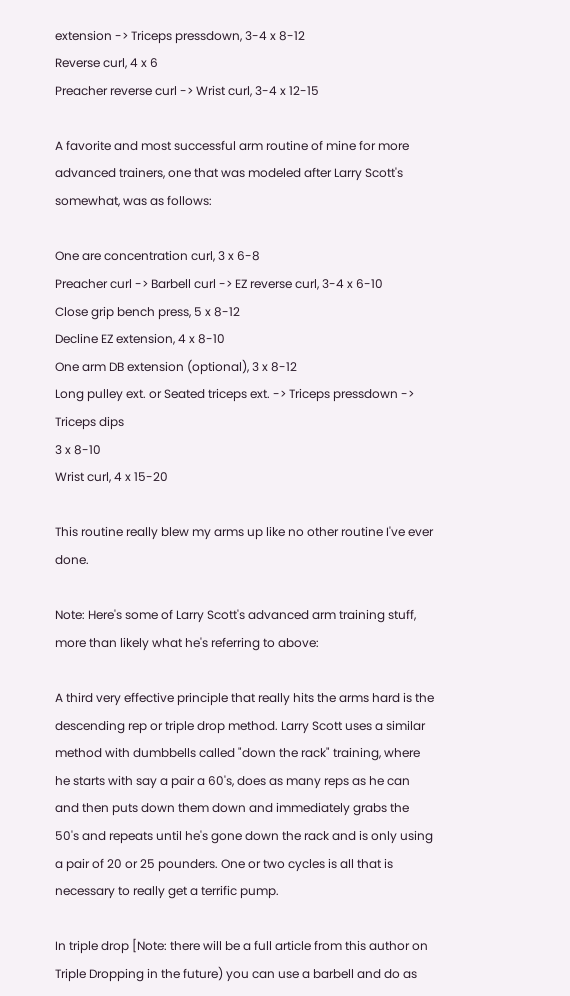extension -> Triceps pressdown, 3-4 x 8-12
Reverse curl, 4 x 6
Preacher reverse curl -> Wrist curl, 3-4 x 12-15

A favorite and most successful arm routine of mine for more advanced trainers, one that was modeled after Larry Scott's somewhat, was as follows:

One are concentration curl, 3 x 6-8
Preacher curl -> Barbell curl -> EZ reverse curl, 3-4 x 6-10
Close grip bench press, 5 x 8-12
Decline EZ extension, 4 x 8-10
One arm DB extension (optional), 3 x 8-12
Long pulley ext. or Seated triceps ext. -> Triceps pressdown -> Triceps dips
3 x 8-10
Wrist curl, 4 x 15-20

This routine really blew my arms up like no other routine I've ever done.

Note: Here's some of Larry Scott's advanced arm training stuff, more than likely what he's referring to above:

A third very effective principle that really hits the arms hard is the descending rep or triple drop method. Larry Scott uses a similar method with dumbbells called "down the rack" training, where he starts with say a pair a 60's, does as many reps as he can and then puts down them down and immediately grabs the 50's and repeats until he's gone down the rack and is only using a pair of 20 or 25 pounders. One or two cycles is all that is necessary to really get a terrific pump.

In triple drop [Note: there will be a full article from this author on Triple Dropping in the future) you can use a barbell and do as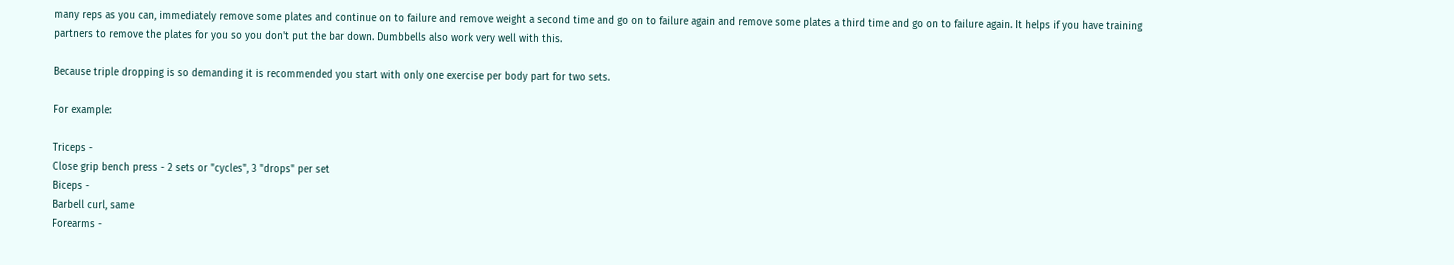many reps as you can, immediately remove some plates and continue on to failure and remove weight a second time and go on to failure again and remove some plates a third time and go on to failure again. It helps if you have training partners to remove the plates for you so you don't put the bar down. Dumbbells also work very well with this.

Because triple dropping is so demanding it is recommended you start with only one exercise per body part for two sets.

For example:

Triceps -
Close grip bench press - 2 sets or "cycles", 3 "drops" per set
Biceps -
Barbell curl, same
Forearms -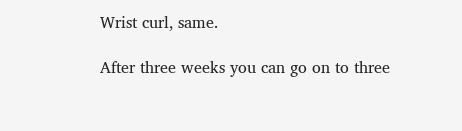Wrist curl, same.

After three weeks you can go on to three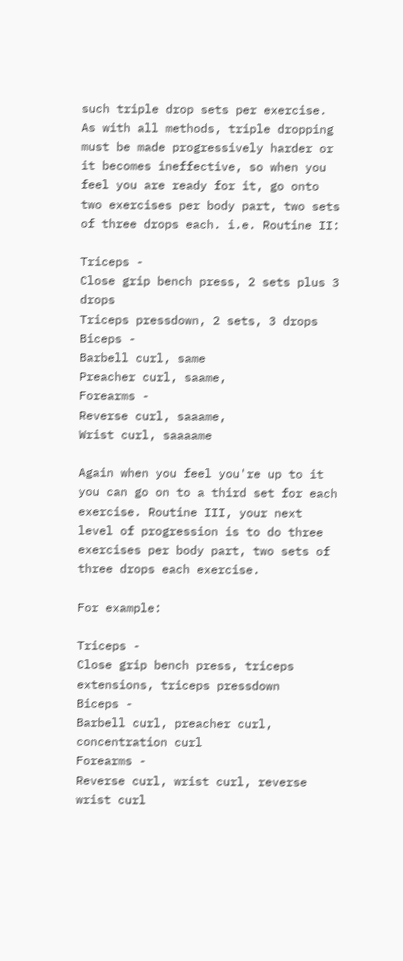such triple drop sets per exercise. As with all methods, triple dropping must be made progressively harder or it becomes ineffective, so when you feel you are ready for it, go onto two exercises per body part, two sets of three drops each. i.e. Routine II:

Triceps -
Close grip bench press, 2 sets plus 3 drops
Triceps pressdown, 2 sets, 3 drops
Biceps -
Barbell curl, same
Preacher curl, saame,
Forearms -
Reverse curl, saaame,
Wrist curl, saaaame

Again when you feel you're up to it you can go on to a third set for each exercise. Routine III, your next level of progression is to do three exercises per body part, two sets of three drops each exercise.

For example:

Triceps -
Close grip bench press, triceps extensions, triceps pressdown
Biceps -
Barbell curl, preacher curl, concentration curl
Forearms -
Reverse curl, wrist curl, reverse wrist curl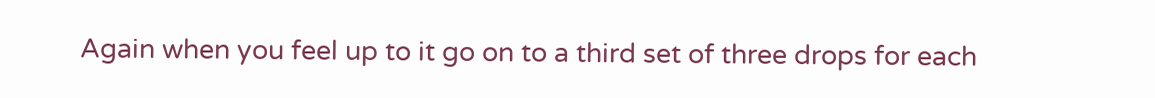Again when you feel up to it go on to a third set of three drops for each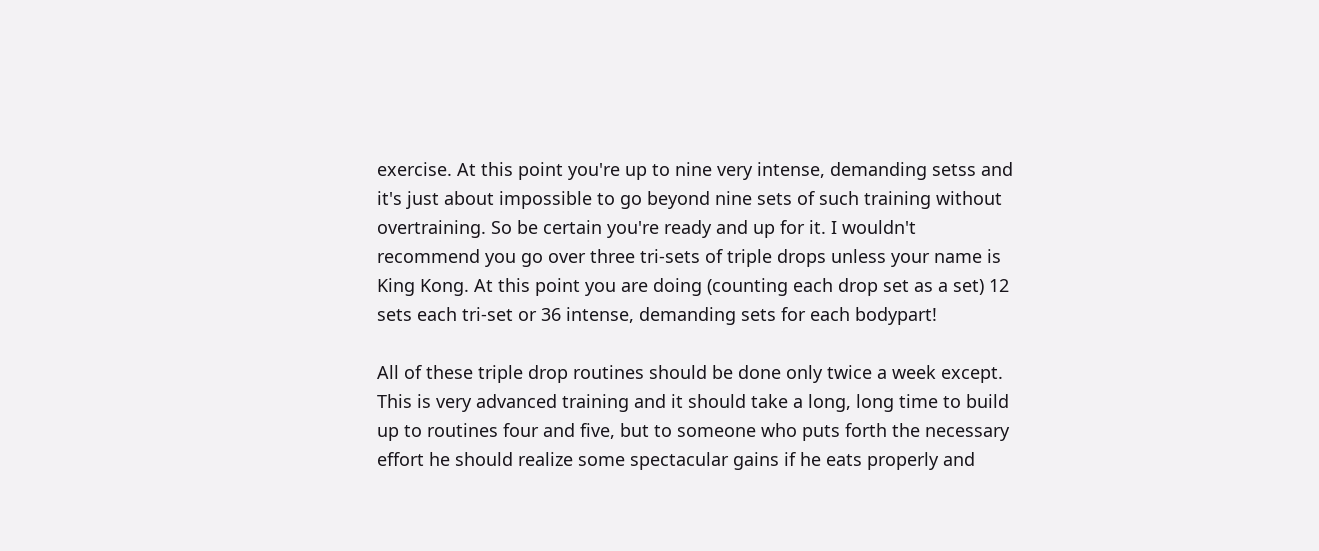exercise. At this point you're up to nine very intense, demanding setss and it's just about impossible to go beyond nine sets of such training without overtraining. So be certain you're ready and up for it. I wouldn't recommend you go over three tri-sets of triple drops unless your name is King Kong. At this point you are doing (counting each drop set as a set) 12 sets each tri-set or 36 intense, demanding sets for each bodypart!

All of these triple drop routines should be done only twice a week except. This is very advanced training and it should take a long, long time to build up to routines four and five, but to someone who puts forth the necessary effort he should realize some spectacular gains if he eats properly and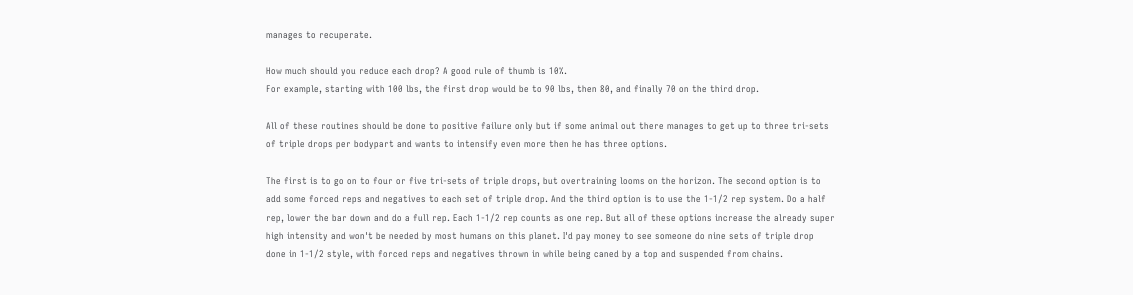manages to recuperate.

How much should you reduce each drop? A good rule of thumb is 10%.
For example, starting with 100 lbs, the first drop would be to 90 lbs, then 80, and finally 70 on the third drop.

All of these routines should be done to positive failure only but if some animal out there manages to get up to three tri-sets of triple drops per bodypart and wants to intensify even more then he has three options.

The first is to go on to four or five tri-sets of triple drops, but overtraining looms on the horizon. The second option is to add some forced reps and negatives to each set of triple drop. And the third option is to use the 1-1/2 rep system. Do a half rep, lower the bar down and do a full rep. Each 1-1/2 rep counts as one rep. But all of these options increase the already super high intensity and won't be needed by most humans on this planet. I'd pay money to see someone do nine sets of triple drop done in 1-1/2 style, with forced reps and negatives thrown in while being caned by a top and suspended from chains.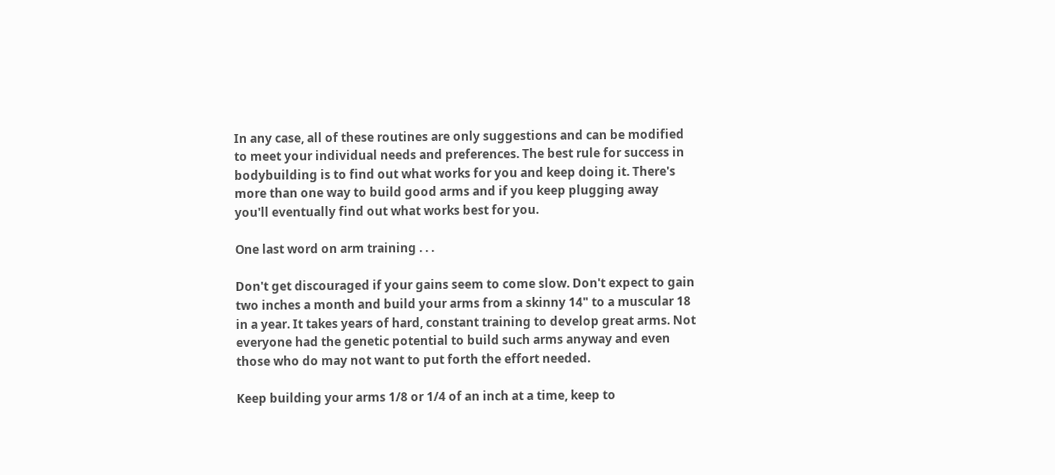In any case, all of these routines are only suggestions and can be modified to meet your individual needs and preferences. The best rule for success in bodybuilding is to find out what works for you and keep doing it. There's more than one way to build good arms and if you keep plugging away you'll eventually find out what works best for you.

One last word on arm training . . .

Don't get discouraged if your gains seem to come slow. Don't expect to gain two inches a month and build your arms from a skinny 14" to a muscular 18 in a year. It takes years of hard, constant training to develop great arms. Not everyone had the genetic potential to build such arms anyway and even those who do may not want to put forth the effort needed.

Keep building your arms 1/8 or 1/4 of an inch at a time, keep to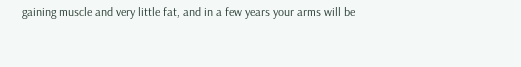gaining muscle and very little fat, and in a few years your arms will be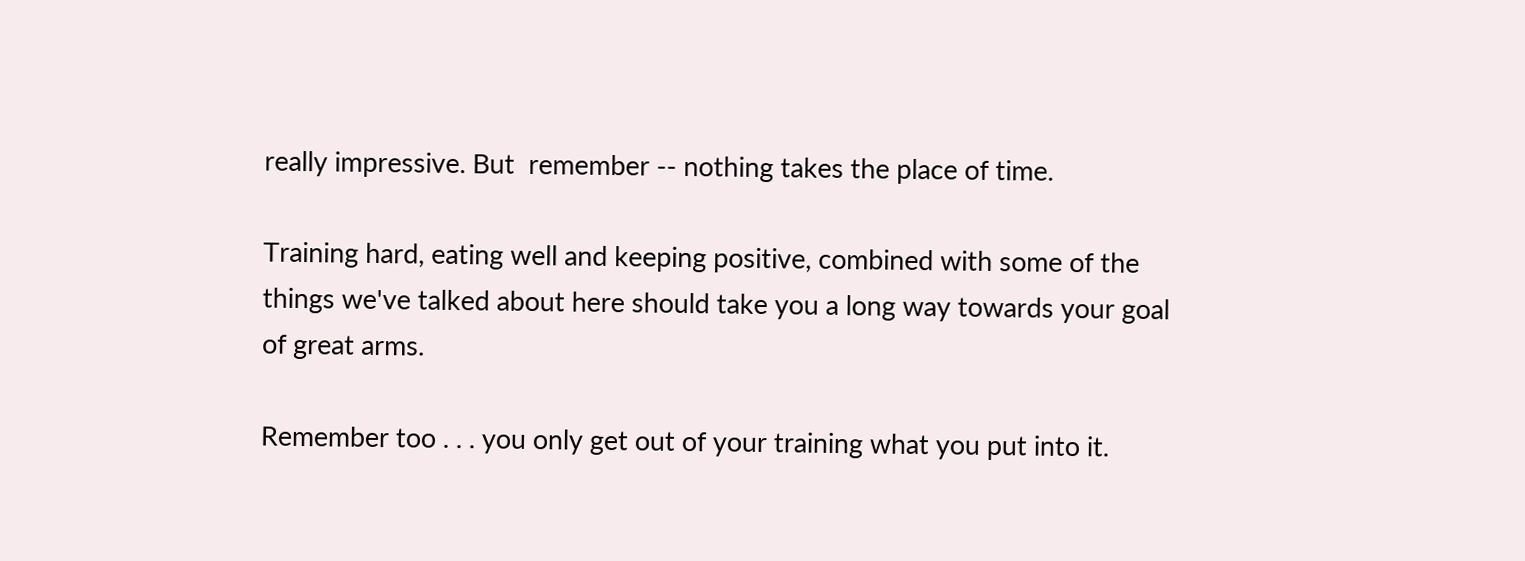really impressive. But  remember -- nothing takes the place of time.

Training hard, eating well and keeping positive, combined with some of the things we've talked about here should take you a long way towards your goal of great arms.

Remember too . . . you only get out of your training what you put into it.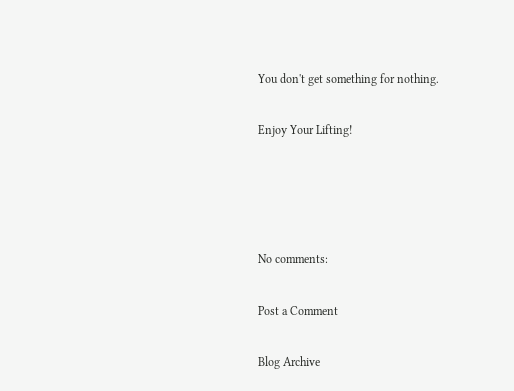You don't get something for nothing.

Enjoy Your Lifting!




No comments:

Post a Comment

Blog Archive